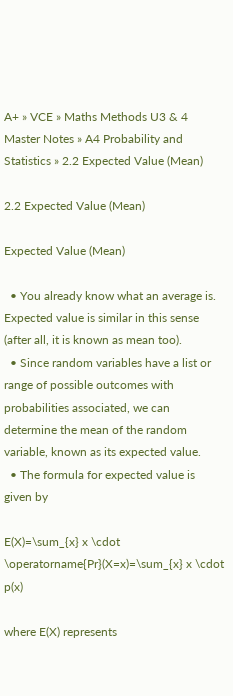A+ » VCE » Maths Methods U3 & 4 Master Notes » A4 Probability and Statistics » 2.2 Expected Value (Mean)

2.2 Expected Value (Mean)

Expected Value (Mean)

  • You already know what an average is. Expected value is similar in this sense (after all, it is known as mean too).
  • Since random variables have a list or range of possible outcomes with probabilities associated, we can determine the mean of the random variable, known as its expected value.
  • The formula for expected value is given by

E(X)=\sum_{x} x \cdot \operatorname{Pr}(X=x)=\sum_{x} x \cdot p(x)

where E(X) represents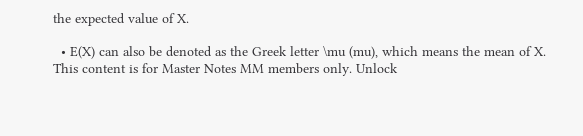the expected value of X.

  • E(X) can also be denoted as the Greek letter \mu (mu), which means the mean of X.
This content is for Master Notes MM members only. Unlock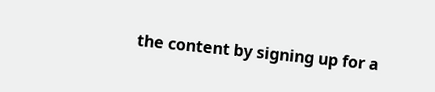the content by signing up for a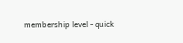membership level - quick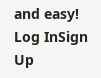and easy!
Log InSign Up